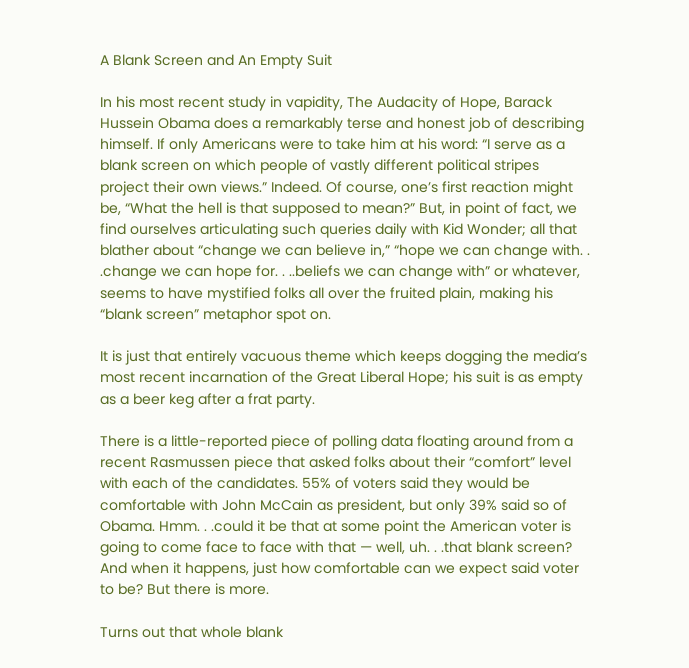A Blank Screen and An Empty Suit

In his most recent study in vapidity, The Audacity of Hope, Barack Hussein Obama does a remarkably terse and honest job of describing himself. If only Americans were to take him at his word: “I serve as a blank screen on which people of vastly different political stripes project their own views.” Indeed. Of course, one’s first reaction might be, “What the hell is that supposed to mean?” But, in point of fact, we find ourselves articulating such queries daily with Kid Wonder; all that blather about “change we can believe in,” “hope we can change with. . .change we can hope for. . ..beliefs we can change with” or whatever, seems to have mystified folks all over the fruited plain, making his “blank screen” metaphor spot on.

It is just that entirely vacuous theme which keeps dogging the media’s most recent incarnation of the Great Liberal Hope; his suit is as empty as a beer keg after a frat party.

There is a little-reported piece of polling data floating around from a recent Rasmussen piece that asked folks about their “comfort” level with each of the candidates. 55% of voters said they would be comfortable with John McCain as president, but only 39% said so of Obama. Hmm. . .could it be that at some point the American voter is going to come face to face with that — well, uh. . .that blank screen? And when it happens, just how comfortable can we expect said voter to be? But there is more.

Turns out that whole blank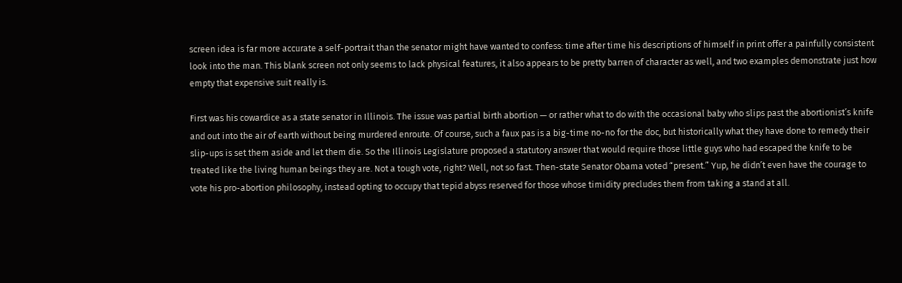screen idea is far more accurate a self-portrait than the senator might have wanted to confess: time after time his descriptions of himself in print offer a painfully consistent look into the man. This blank screen not only seems to lack physical features, it also appears to be pretty barren of character as well, and two examples demonstrate just how empty that expensive suit really is.

First was his cowardice as a state senator in Illinois. The issue was partial birth abortion — or rather what to do with the occasional baby who slips past the abortionist’s knife and out into the air of earth without being murdered enroute. Of course, such a faux pas is a big-time no-no for the doc, but historically what they have done to remedy their slip-ups is set them aside and let them die. So the Illinois Legislature proposed a statutory answer that would require those little guys who had escaped the knife to be treated like the living human beings they are. Not a tough vote, right? Well, not so fast. Then-state Senator Obama voted “present.” Yup, he didn’t even have the courage to vote his pro-abortion philosophy, instead opting to occupy that tepid abyss reserved for those whose timidity precludes them from taking a stand at all.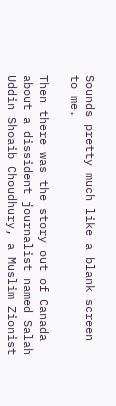Sounds pretty much like a blank screen to me.

Then there was the story out of Canada about a dissident journalist named Salah Uddin Shoaib Choudhury, a Muslim Zionist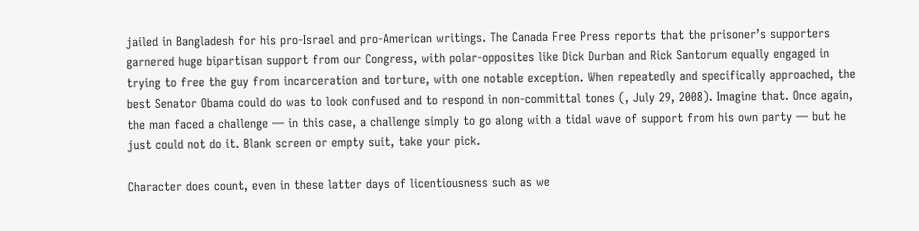jailed in Bangladesh for his pro-Israel and pro-American writings. The Canada Free Press reports that the prisoner’s supporters garnered huge bipartisan support from our Congress, with polar-opposites like Dick Durban and Rick Santorum equally engaged in trying to free the guy from incarceration and torture, with one notable exception. When repeatedly and specifically approached, the best Senator Obama could do was to look confused and to respond in non-committal tones (, July 29, 2008). Imagine that. Once again, the man faced a challenge — in this case, a challenge simply to go along with a tidal wave of support from his own party — but he just could not do it. Blank screen or empty suit, take your pick.

Character does count, even in these latter days of licentiousness such as we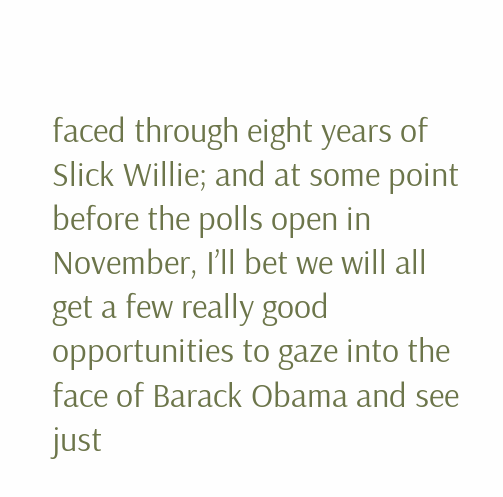faced through eight years of Slick Willie; and at some point before the polls open in November, I’ll bet we will all get a few really good opportunities to gaze into the face of Barack Obama and see just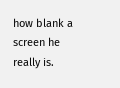how blank a screen he really is.